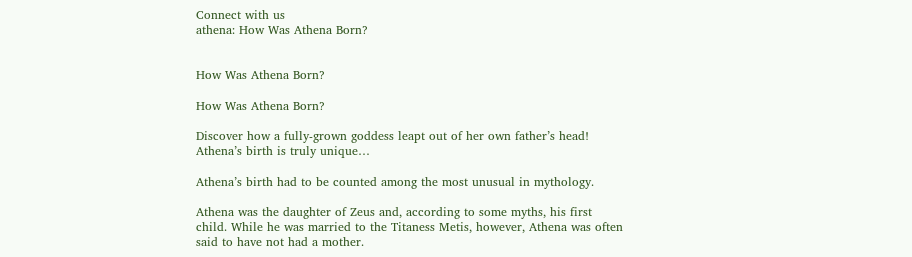Connect with us
athena: How Was Athena Born?


How Was Athena Born?

How Was Athena Born?

Discover how a fully-grown goddess leapt out of her own father’s head! Athena’s birth is truly unique…

Athena’s birth had to be counted among the most unusual in mythology.

Athena was the daughter of Zeus and, according to some myths, his first child. While he was married to the Titaness Metis, however, Athena was often said to have not had a mother.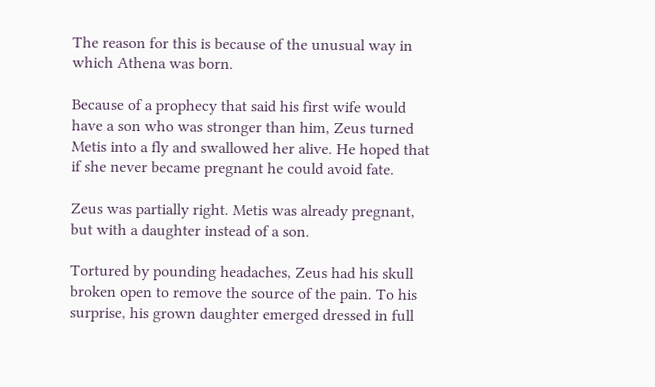The reason for this is because of the unusual way in which Athena was born.

Because of a prophecy that said his first wife would have a son who was stronger than him, Zeus turned Metis into a fly and swallowed her alive. He hoped that if she never became pregnant he could avoid fate.

Zeus was partially right. Metis was already pregnant, but with a daughter instead of a son.

Tortured by pounding headaches, Zeus had his skull broken open to remove the source of the pain. To his surprise, his grown daughter emerged dressed in full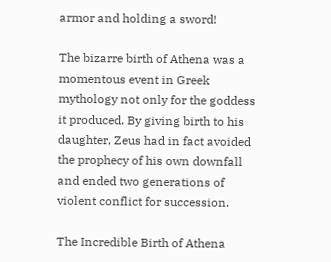armor and holding a sword!

The bizarre birth of Athena was a momentous event in Greek mythology not only for the goddess it produced. By giving birth to his daughter, Zeus had in fact avoided the prophecy of his own downfall and ended two generations of violent conflict for succession.

The Incredible Birth of Athena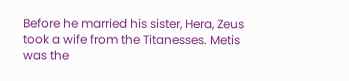Before he married his sister, Hera, Zeus took a wife from the Titanesses. Metis was the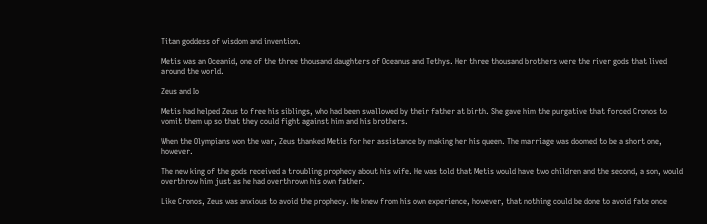Titan goddess of wisdom and invention.

Metis was an Oceanid, one of the three thousand daughters of Oceanus and Tethys. Her three thousand brothers were the river gods that lived around the world.

Zeus and Io

Metis had helped Zeus to free his siblings, who had been swallowed by their father at birth. She gave him the purgative that forced Cronos to vomit them up so that they could fight against him and his brothers.

When the Olympians won the war, Zeus thanked Metis for her assistance by making her his queen. The marriage was doomed to be a short one, however.

The new king of the gods received a troubling prophecy about his wife. He was told that Metis would have two children and the second, a son, would overthrow him just as he had overthrown his own father.

Like Cronos, Zeus was anxious to avoid the prophecy. He knew from his own experience, however, that nothing could be done to avoid fate once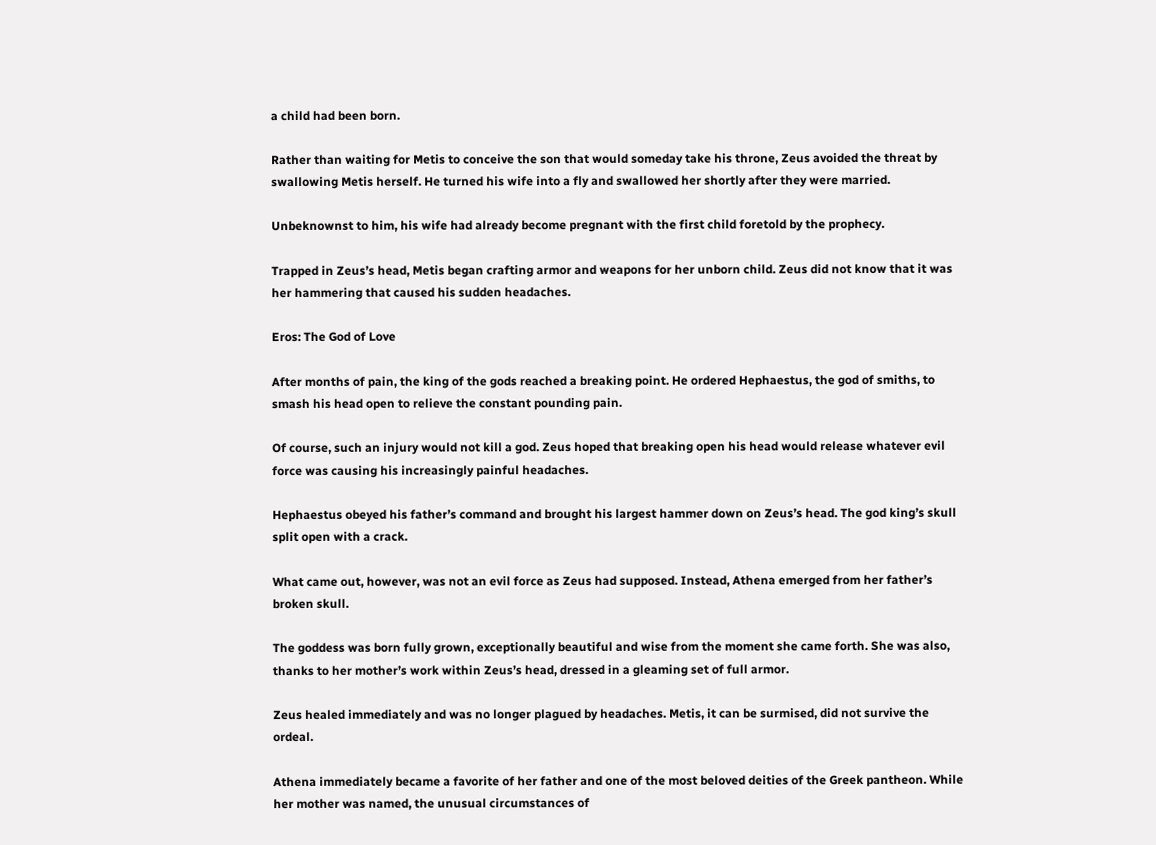a child had been born.

Rather than waiting for Metis to conceive the son that would someday take his throne, Zeus avoided the threat by swallowing Metis herself. He turned his wife into a fly and swallowed her shortly after they were married.

Unbeknownst to him, his wife had already become pregnant with the first child foretold by the prophecy.

Trapped in Zeus’s head, Metis began crafting armor and weapons for her unborn child. Zeus did not know that it was her hammering that caused his sudden headaches.

Eros: The God of Love

After months of pain, the king of the gods reached a breaking point. He ordered Hephaestus, the god of smiths, to smash his head open to relieve the constant pounding pain.

Of course, such an injury would not kill a god. Zeus hoped that breaking open his head would release whatever evil force was causing his increasingly painful headaches.

Hephaestus obeyed his father’s command and brought his largest hammer down on Zeus’s head. The god king’s skull split open with a crack.

What came out, however, was not an evil force as Zeus had supposed. Instead, Athena emerged from her father’s broken skull.

The goddess was born fully grown, exceptionally beautiful and wise from the moment she came forth. She was also, thanks to her mother’s work within Zeus’s head, dressed in a gleaming set of full armor.

Zeus healed immediately and was no longer plagued by headaches. Metis, it can be surmised, did not survive the ordeal.

Athena immediately became a favorite of her father and one of the most beloved deities of the Greek pantheon. While her mother was named, the unusual circumstances of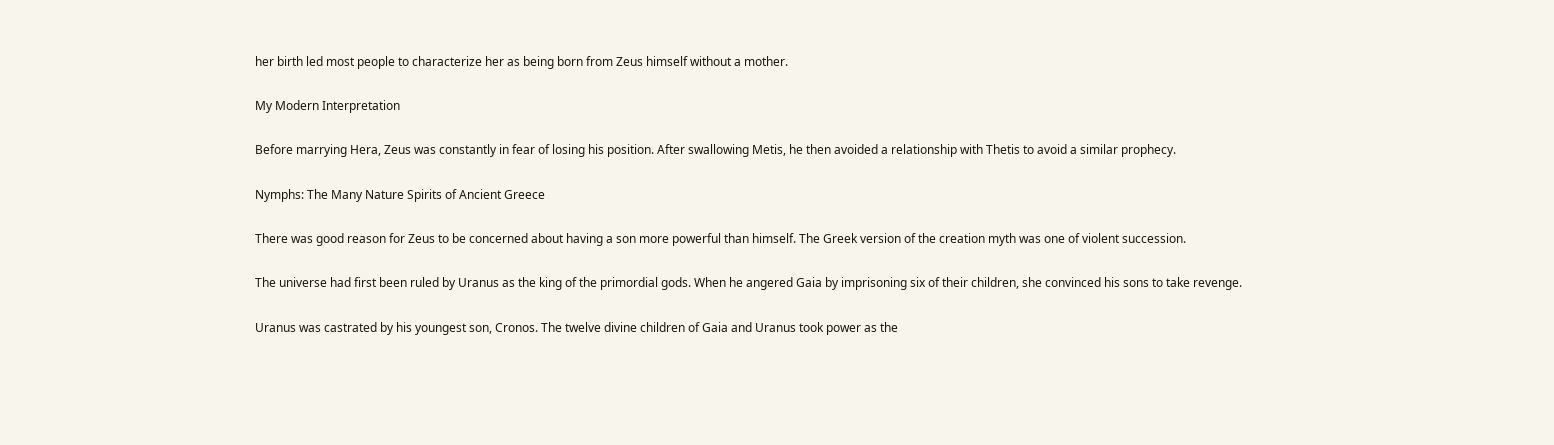her birth led most people to characterize her as being born from Zeus himself without a mother.

My Modern Interpretation

Before marrying Hera, Zeus was constantly in fear of losing his position. After swallowing Metis, he then avoided a relationship with Thetis to avoid a similar prophecy.

Nymphs: The Many Nature Spirits of Ancient Greece

There was good reason for Zeus to be concerned about having a son more powerful than himself. The Greek version of the creation myth was one of violent succession.

The universe had first been ruled by Uranus as the king of the primordial gods. When he angered Gaia by imprisoning six of their children, she convinced his sons to take revenge.

Uranus was castrated by his youngest son, Cronos. The twelve divine children of Gaia and Uranus took power as the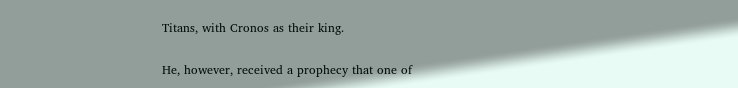Titans, with Cronos as their king.

He, however, received a prophecy that one of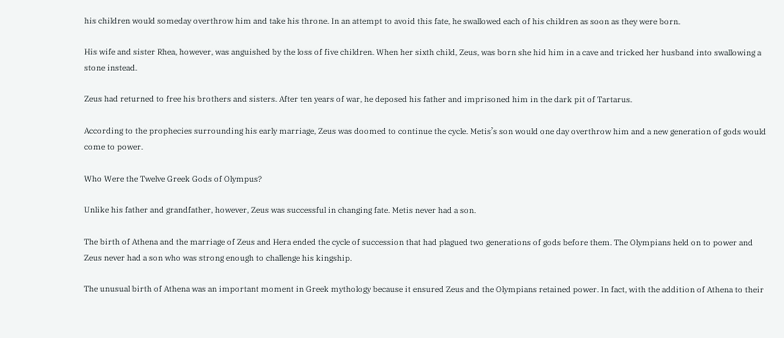his children would someday overthrow him and take his throne. In an attempt to avoid this fate, he swallowed each of his children as soon as they were born.

His wife and sister Rhea, however, was anguished by the loss of five children. When her sixth child, Zeus, was born she hid him in a cave and tricked her husband into swallowing a stone instead.

Zeus had returned to free his brothers and sisters. After ten years of war, he deposed his father and imprisoned him in the dark pit of Tartarus.

According to the prophecies surrounding his early marriage, Zeus was doomed to continue the cycle. Metis’s son would one day overthrow him and a new generation of gods would come to power.

Who Were the Twelve Greek Gods of Olympus?

Unlike his father and grandfather, however, Zeus was successful in changing fate. Metis never had a son.

The birth of Athena and the marriage of Zeus and Hera ended the cycle of succession that had plagued two generations of gods before them. The Olympians held on to power and Zeus never had a son who was strong enough to challenge his kingship.

The unusual birth of Athena was an important moment in Greek mythology because it ensured Zeus and the Olympians retained power. In fact, with the addition of Athena to their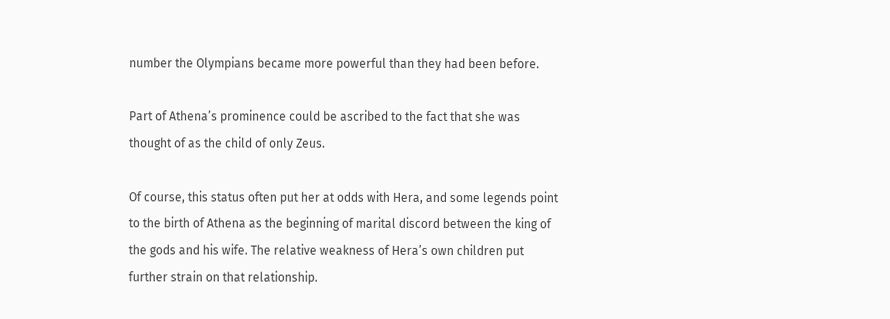number the Olympians became more powerful than they had been before.

Part of Athena’s prominence could be ascribed to the fact that she was thought of as the child of only Zeus.

Of course, this status often put her at odds with Hera, and some legends point to the birth of Athena as the beginning of marital discord between the king of the gods and his wife. The relative weakness of Hera’s own children put further strain on that relationship.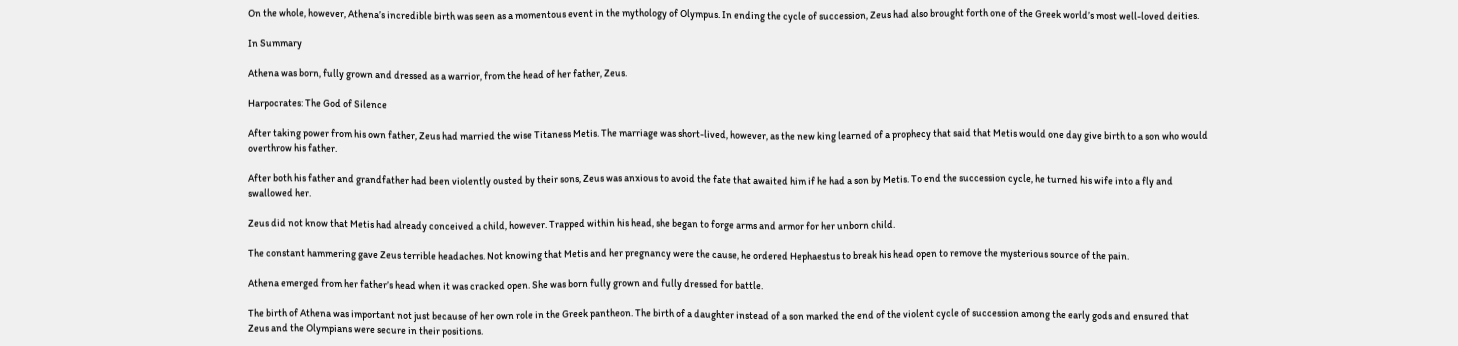On the whole, however, Athena’s incredible birth was seen as a momentous event in the mythology of Olympus. In ending the cycle of succession, Zeus had also brought forth one of the Greek world’s most well-loved deities.

In Summary

Athena was born, fully grown and dressed as a warrior, from the head of her father, Zeus.

Harpocrates: The God of Silence

After taking power from his own father, Zeus had married the wise Titaness Metis. The marriage was short-lived, however, as the new king learned of a prophecy that said that Metis would one day give birth to a son who would overthrow his father.

After both his father and grandfather had been violently ousted by their sons, Zeus was anxious to avoid the fate that awaited him if he had a son by Metis. To end the succession cycle, he turned his wife into a fly and swallowed her.

Zeus did not know that Metis had already conceived a child, however. Trapped within his head, she began to forge arms and armor for her unborn child.

The constant hammering gave Zeus terrible headaches. Not knowing that Metis and her pregnancy were the cause, he ordered Hephaestus to break his head open to remove the mysterious source of the pain.

Athena emerged from her father’s head when it was cracked open. She was born fully grown and fully dressed for battle.

The birth of Athena was important not just because of her own role in the Greek pantheon. The birth of a daughter instead of a son marked the end of the violent cycle of succession among the early gods and ensured that Zeus and the Olympians were secure in their positions.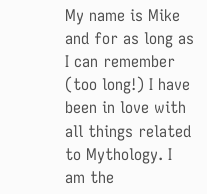My name is Mike and for as long as I can remember (too long!) I have been in love with all things related to Mythology. I am the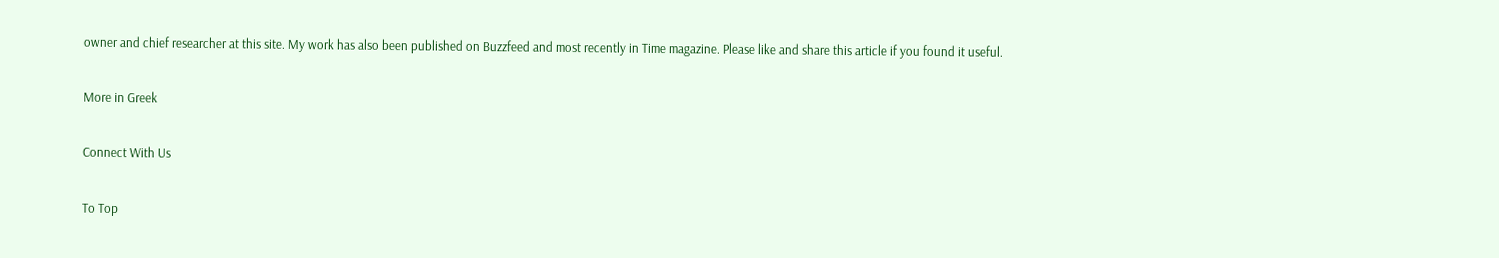owner and chief researcher at this site. My work has also been published on Buzzfeed and most recently in Time magazine. Please like and share this article if you found it useful.

More in Greek

Connect With Us

To Top